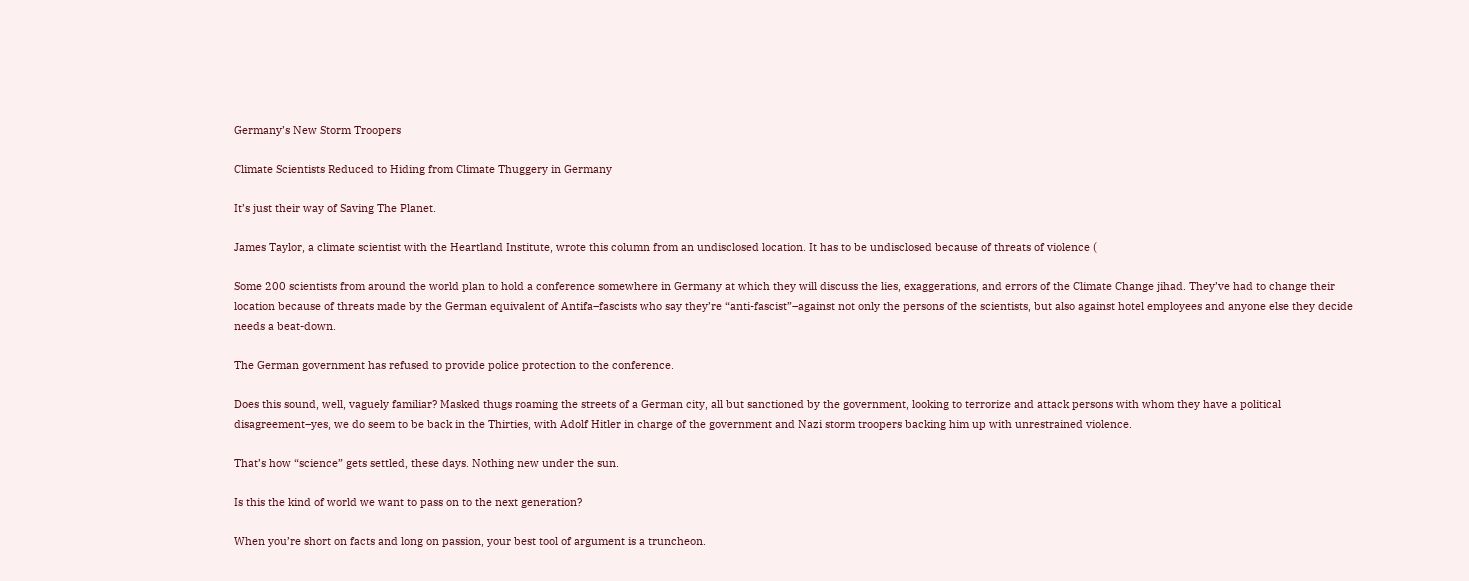Germany’s New Storm Troopers

Climate Scientists Reduced to Hiding from Climate Thuggery in Germany

It’s just their way of Saving The Planet.

James Taylor, a climate scientist with the Heartland Institute, wrote this column from an undisclosed location. It has to be undisclosed because of threats of violence (

Some 200 scientists from around the world plan to hold a conference somewhere in Germany at which they will discuss the lies, exaggerations, and errors of the Climate Change jihad. They’ve had to change their location because of threats made by the German equivalent of Antifa–fascists who say they’re “anti-fascist”–against not only the persons of the scientists, but also against hotel employees and anyone else they decide needs a beat-down.

The German government has refused to provide police protection to the conference.

Does this sound, well, vaguely familiar? Masked thugs roaming the streets of a German city, all but sanctioned by the government, looking to terrorize and attack persons with whom they have a political disagreement–yes, we do seem to be back in the Thirties, with Adolf Hitler in charge of the government and Nazi storm troopers backing him up with unrestrained violence.

That’s how “science” gets settled, these days. Nothing new under the sun.

Is this the kind of world we want to pass on to the next generation?

When you’re short on facts and long on passion, your best tool of argument is a truncheon.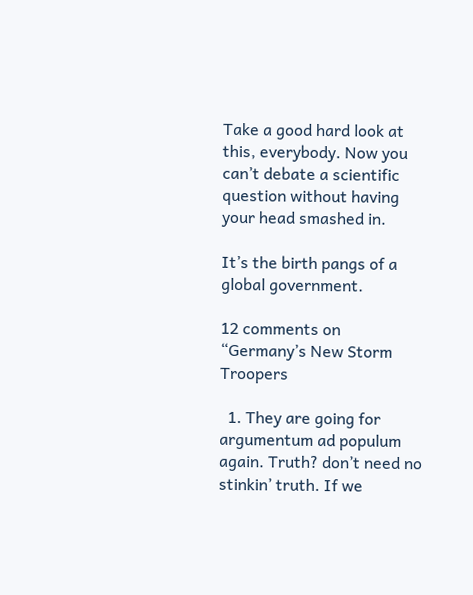Take a good hard look at this, everybody. Now you can’t debate a scientific question without having your head smashed in.

It’s the birth pangs of a global government.

12 comments on “Germany’s New Storm Troopers

  1. They are going for argumentum ad populum again. Truth? don’t need no stinkin’ truth. If we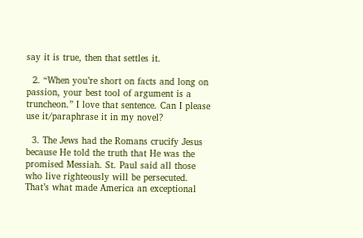say it is true, then that settles it.

  2. “When you’re short on facts and long on passion, your best tool of argument is a truncheon.” I love that sentence. Can I please use it/paraphrase it in my novel?

  3. The Jews had the Romans crucify Jesus because He told the truth that He was the promised Messiah. St. Paul said all those who live righteously will be persecuted. That’s what made America an exceptional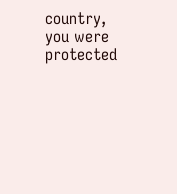country, you were protected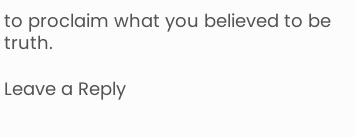to proclaim what you believed to be truth.

Leave a Reply